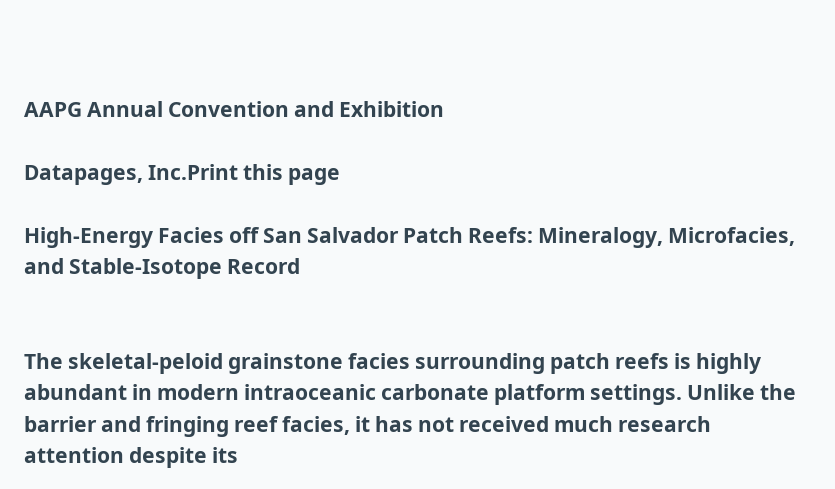AAPG Annual Convention and Exhibition

Datapages, Inc.Print this page

High-Energy Facies off San Salvador Patch Reefs: Mineralogy, Microfacies, and Stable-Isotope Record


The skeletal-peloid grainstone facies surrounding patch reefs is highly abundant in modern intraoceanic carbonate platform settings. Unlike the barrier and fringing reef facies, it has not received much research attention despite its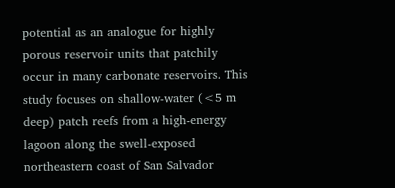potential as an analogue for highly porous reservoir units that patchily occur in many carbonate reservoirs. This study focuses on shallow-water (<5 m deep) patch reefs from a high-energy lagoon along the swell-exposed northeastern coast of San Salvador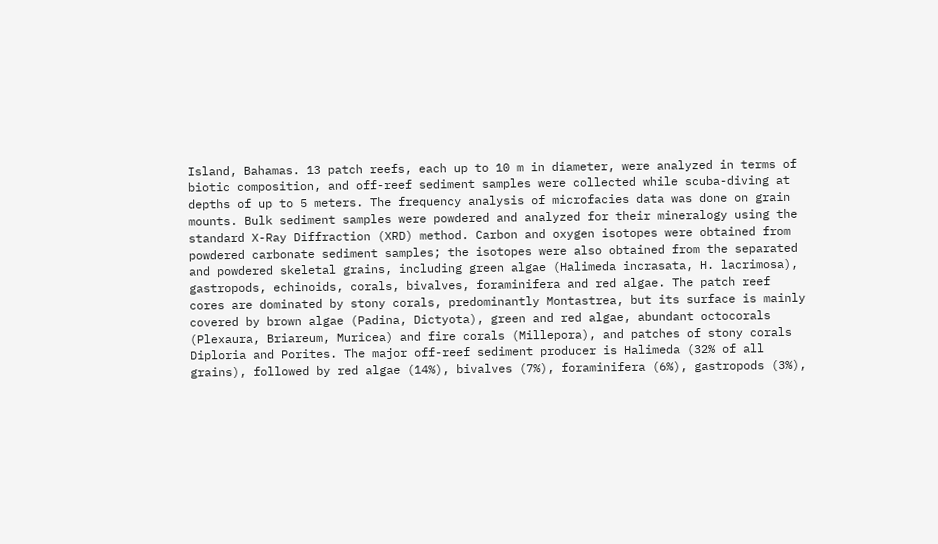Island, Bahamas. 13 patch reefs, each up to 10 m in diameter, were analyzed in terms of biotic composition, and off-reef sediment samples were collected while scuba-diving at depths of up to 5 meters. The frequency analysis of microfacies data was done on grain mounts. Bulk sediment samples were powdered and analyzed for their mineralogy using the standard X-Ray Diffraction (XRD) method. Carbon and oxygen isotopes were obtained from powdered carbonate sediment samples; the isotopes were also obtained from the separated and powdered skeletal grains, including green algae (Halimeda incrasata, H. lacrimosa), gastropods, echinoids, corals, bivalves, foraminifera and red algae. The patch reef cores are dominated by stony corals, predominantly Montastrea, but its surface is mainly covered by brown algae (Padina, Dictyota), green and red algae, abundant octocorals (Plexaura, Briareum, Muricea) and fire corals (Millepora), and patches of stony corals Diploria and Porites. The major off-reef sediment producer is Halimeda (32% of all grains), followed by red algae (14%), bivalves (7%), foraminifera (6%), gastropods (3%),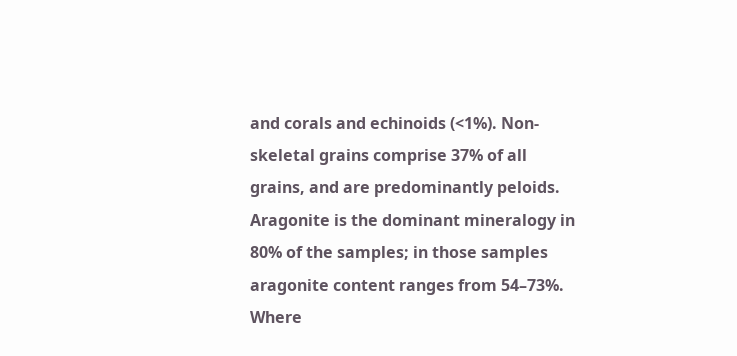and corals and echinoids (<1%). Non-skeletal grains comprise 37% of all grains, and are predominantly peloids. Aragonite is the dominant mineralogy in 80% of the samples; in those samples aragonite content ranges from 54–73%. Where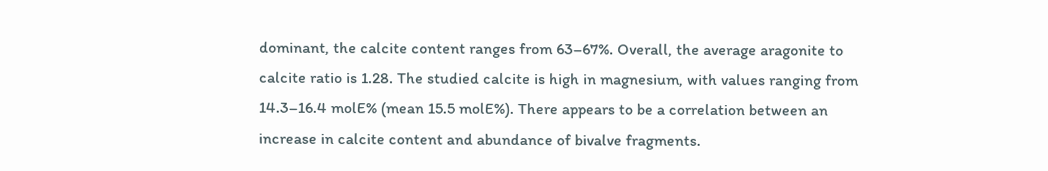dominant, the calcite content ranges from 63–67%. Overall, the average aragonite to calcite ratio is 1.28. The studied calcite is high in magnesium, with values ranging from 14.3–16.4 molE% (mean 15.5 molE%). There appears to be a correlation between an increase in calcite content and abundance of bivalve fragments.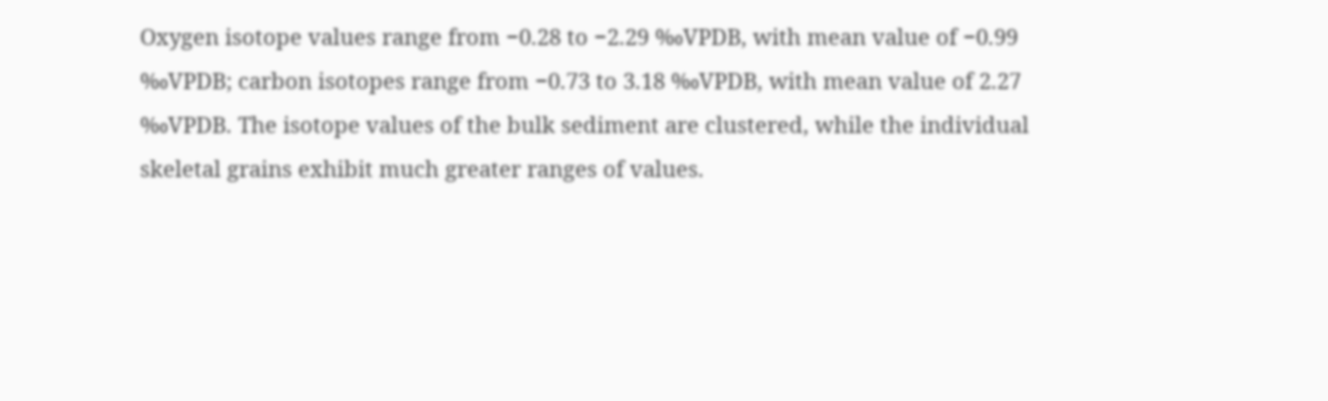Oxygen isotope values range from −0.28 to −2.29 ‰VPDB, with mean value of −0.99 ‰VPDB; carbon isotopes range from −0.73 to 3.18 ‰VPDB, with mean value of 2.27 ‰VPDB. The isotope values of the bulk sediment are clustered, while the individual skeletal grains exhibit much greater ranges of values.